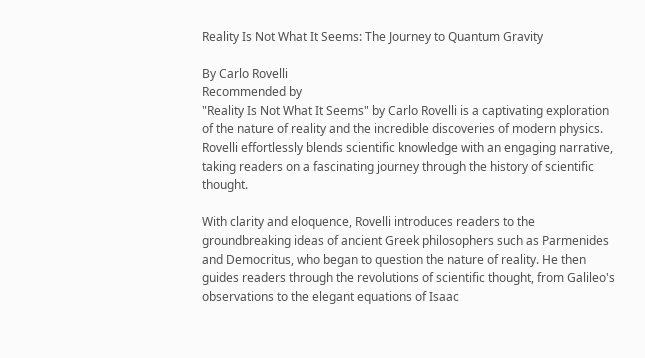Reality Is Not What It Seems: The Journey to Quantum Gravity

By Carlo Rovelli
Recommended by
"Reality Is Not What It Seems" by Carlo Rovelli is a captivating exploration of the nature of reality and the incredible discoveries of modern physics. Rovelli effortlessly blends scientific knowledge with an engaging narrative, taking readers on a fascinating journey through the history of scientific thought.

With clarity and eloquence, Rovelli introduces readers to the groundbreaking ideas of ancient Greek philosophers such as Parmenides and Democritus, who began to question the nature of reality. He then guides readers through the revolutions of scientific thought, from Galileo's observations to the elegant equations of Isaac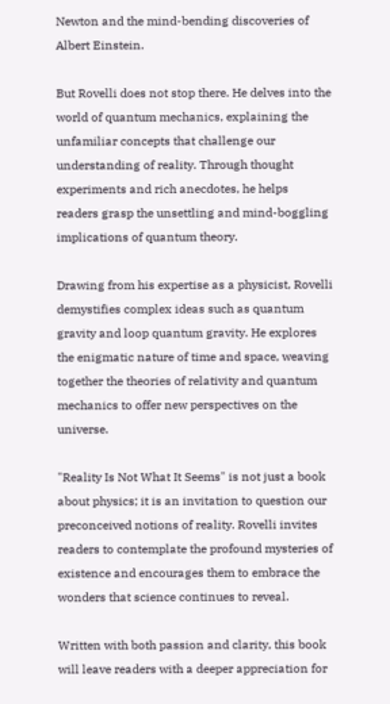Newton and the mind-bending discoveries of Albert Einstein.

But Rovelli does not stop there. He delves into the world of quantum mechanics, explaining the unfamiliar concepts that challenge our understanding of reality. Through thought experiments and rich anecdotes, he helps readers grasp the unsettling and mind-boggling implications of quantum theory.

Drawing from his expertise as a physicist, Rovelli demystifies complex ideas such as quantum gravity and loop quantum gravity. He explores the enigmatic nature of time and space, weaving together the theories of relativity and quantum mechanics to offer new perspectives on the universe.

"Reality Is Not What It Seems" is not just a book about physics; it is an invitation to question our preconceived notions of reality. Rovelli invites readers to contemplate the profound mysteries of existence and encourages them to embrace the wonders that science continues to reveal.

Written with both passion and clarity, this book will leave readers with a deeper appreciation for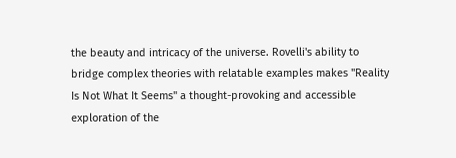the beauty and intricacy of the universe. Rovelli's ability to bridge complex theories with relatable examples makes "Reality Is Not What It Seems" a thought-provoking and accessible exploration of the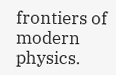frontiers of modern physics.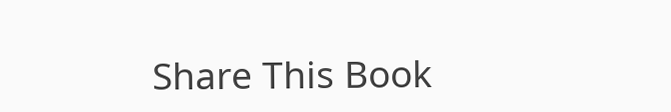Share This Book